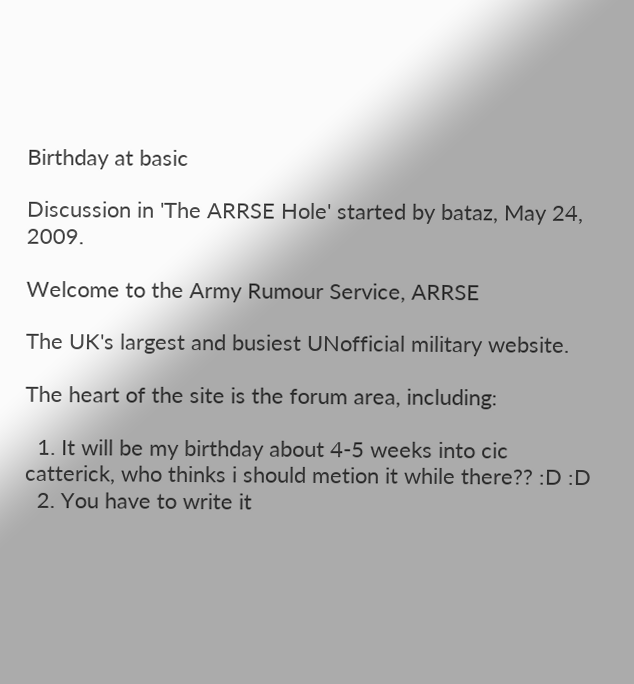Birthday at basic

Discussion in 'The ARRSE Hole' started by bataz, May 24, 2009.

Welcome to the Army Rumour Service, ARRSE

The UK's largest and busiest UNofficial military website.

The heart of the site is the forum area, including:

  1. It will be my birthday about 4-5 weeks into cic catterick, who thinks i should metion it while there?? :D :D
  2. You have to write it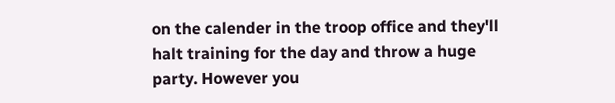on the calender in the troop office and they'll halt training for the day and throw a huge party. However you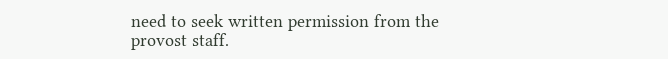need to seek written permission from the provost staff.